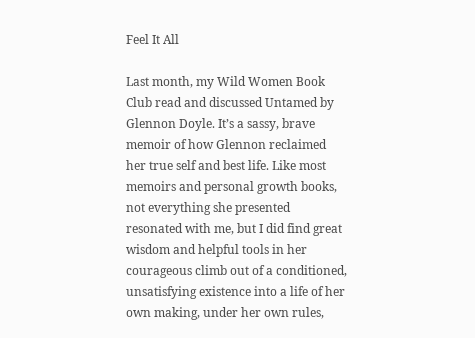Feel It All

Last month, my Wild Women Book Club read and discussed Untamed by Glennon Doyle. It’s a sassy, brave memoir of how Glennon reclaimed her true self and best life. Like most memoirs and personal growth books, not everything she presented resonated with me, but I did find great wisdom and helpful tools in her courageous climb out of a conditioned, unsatisfying existence into a life of her own making, under her own rules,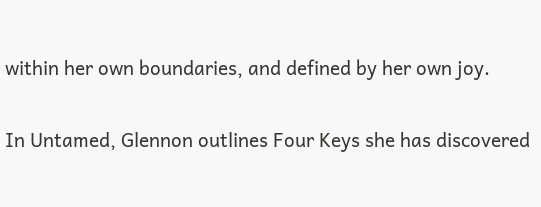within her own boundaries, and defined by her own joy.

In Untamed, Glennon outlines Four Keys she has discovered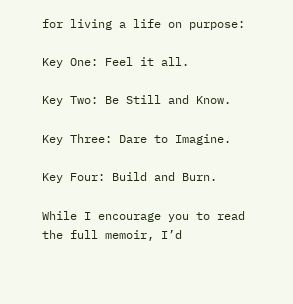for living a life on purpose:

Key One: Feel it all.

Key Two: Be Still and Know.

Key Three: Dare to Imagine.

Key Four: Build and Burn.

While I encourage you to read the full memoir, I’d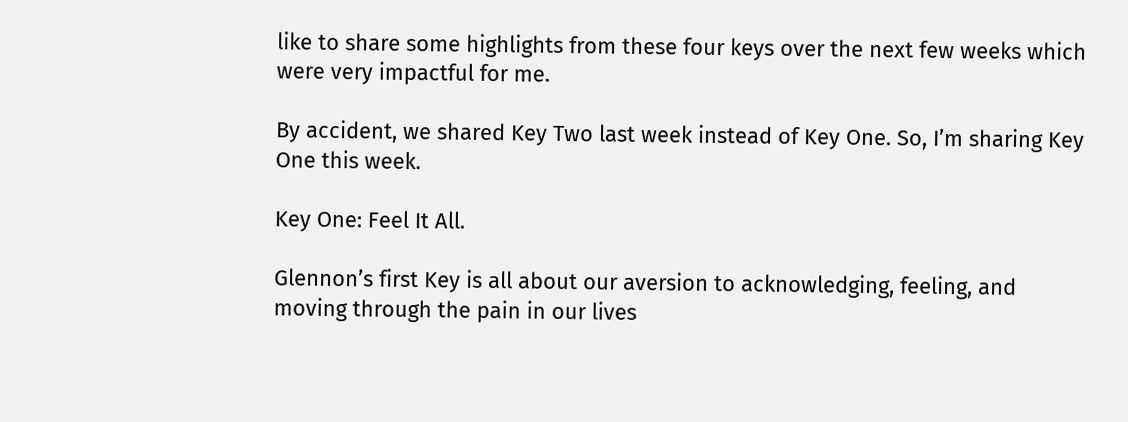like to share some highlights from these four keys over the next few weeks which were very impactful for me.

By accident, we shared Key Two last week instead of Key One. So, I’m sharing Key One this week.

Key One: Feel It All.

Glennon’s first Key is all about our aversion to acknowledging, feeling, and moving through the pain in our lives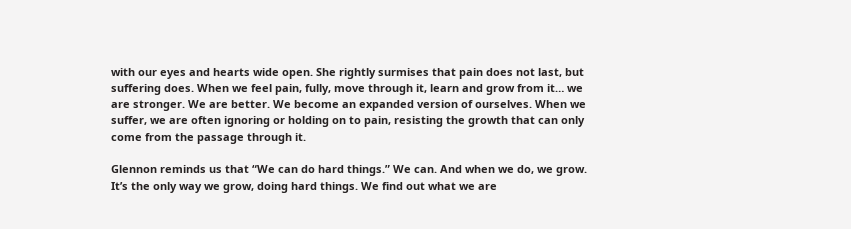with our eyes and hearts wide open. She rightly surmises that pain does not last, but suffering does. When we feel pain, fully, move through it, learn and grow from it… we are stronger. We are better. We become an expanded version of ourselves. When we suffer, we are often ignoring or holding on to pain, resisting the growth that can only come from the passage through it.

Glennon reminds us that “We can do hard things.” We can. And when we do, we grow. It’s the only way we grow, doing hard things. We find out what we are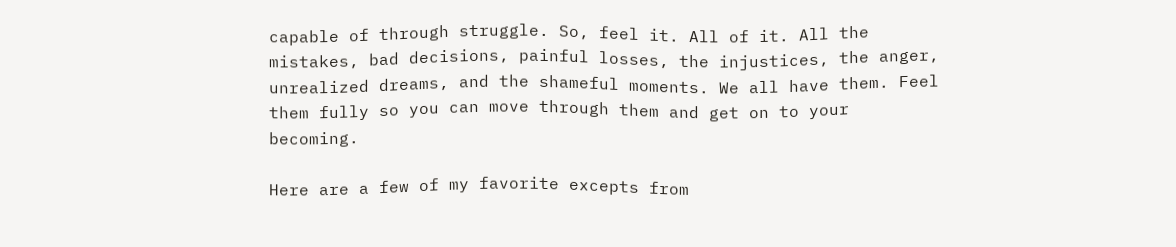capable of through struggle. So, feel it. All of it. All the mistakes, bad decisions, painful losses, the injustices, the anger, unrealized dreams, and the shameful moments. We all have them. Feel them fully so you can move through them and get on to your becoming.

Here are a few of my favorite excepts from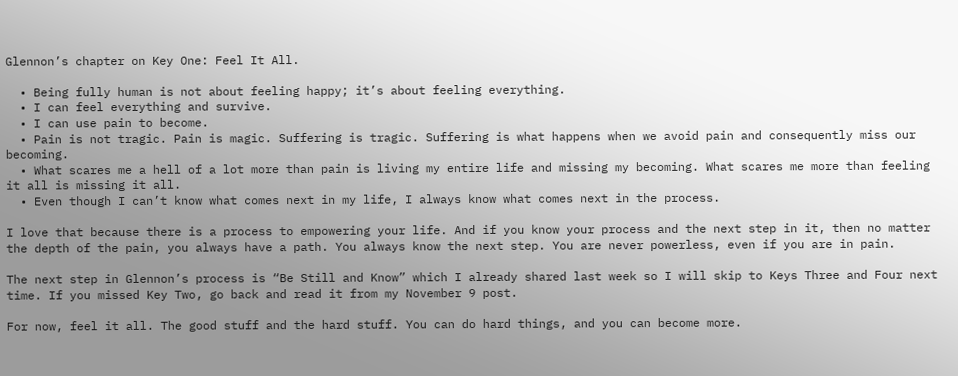Glennon’s chapter on Key One: Feel It All.

  • Being fully human is not about feeling happy; it’s about feeling everything.
  • I can feel everything and survive.
  • I can use pain to become.
  • Pain is not tragic. Pain is magic. Suffering is tragic. Suffering is what happens when we avoid pain and consequently miss our becoming.
  • What scares me a hell of a lot more than pain is living my entire life and missing my becoming. What scares me more than feeling it all is missing it all.
  • Even though I can’t know what comes next in my life, I always know what comes next in the process.

I love that because there is a process to empowering your life. And if you know your process and the next step in it, then no matter the depth of the pain, you always have a path. You always know the next step. You are never powerless, even if you are in pain.

The next step in Glennon’s process is “Be Still and Know” which I already shared last week so I will skip to Keys Three and Four next time. If you missed Key Two, go back and read it from my November 9 post.

For now, feel it all. The good stuff and the hard stuff. You can do hard things, and you can become more.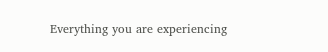Everything you are experiencing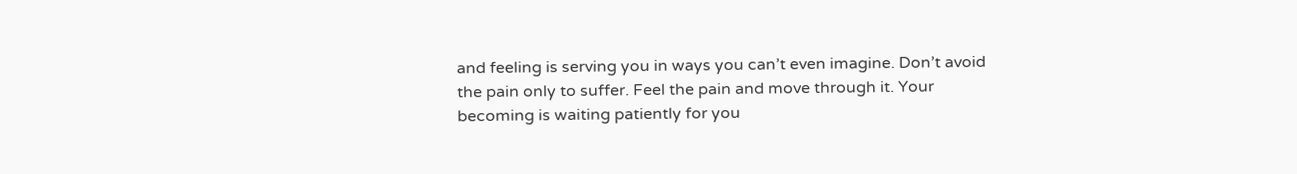and feeling is serving you in ways you can’t even imagine. Don’t avoid the pain only to suffer. Feel the pain and move through it. Your becoming is waiting patiently for you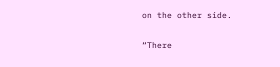on the other side.

“There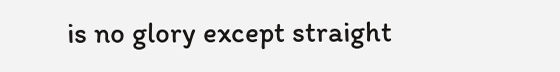is no glory except straight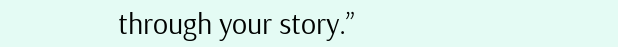through your story.”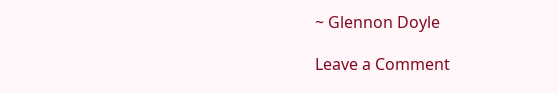~ Glennon Doyle

Leave a Comment